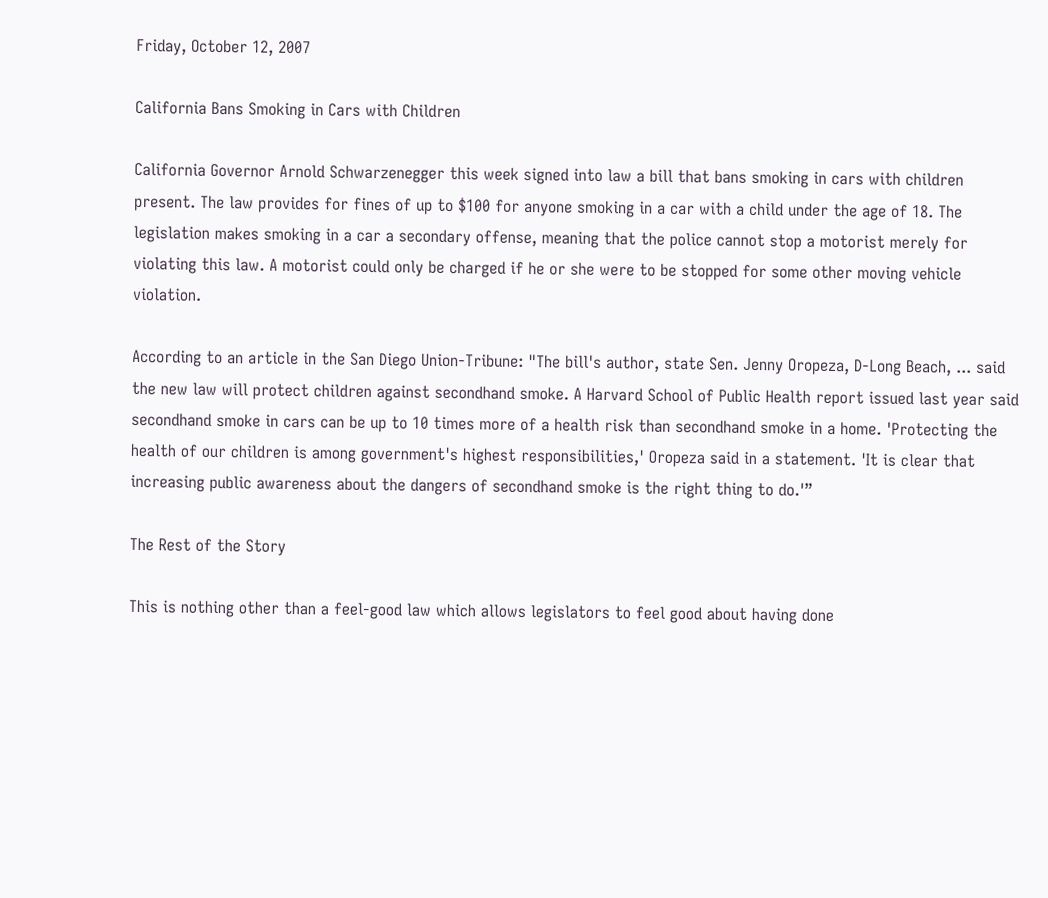Friday, October 12, 2007

California Bans Smoking in Cars with Children

California Governor Arnold Schwarzenegger this week signed into law a bill that bans smoking in cars with children present. The law provides for fines of up to $100 for anyone smoking in a car with a child under the age of 18. The legislation makes smoking in a car a secondary offense, meaning that the police cannot stop a motorist merely for violating this law. A motorist could only be charged if he or she were to be stopped for some other moving vehicle violation.

According to an article in the San Diego Union-Tribune: "The bill's author, state Sen. Jenny Oropeza, D-Long Beach, ... said the new law will protect children against secondhand smoke. A Harvard School of Public Health report issued last year said secondhand smoke in cars can be up to 10 times more of a health risk than secondhand smoke in a home. 'Protecting the health of our children is among government's highest responsibilities,' Oropeza said in a statement. 'It is clear that increasing public awareness about the dangers of secondhand smoke is the right thing to do.'”

The Rest of the Story

This is nothing other than a feel-good law which allows legislators to feel good about having done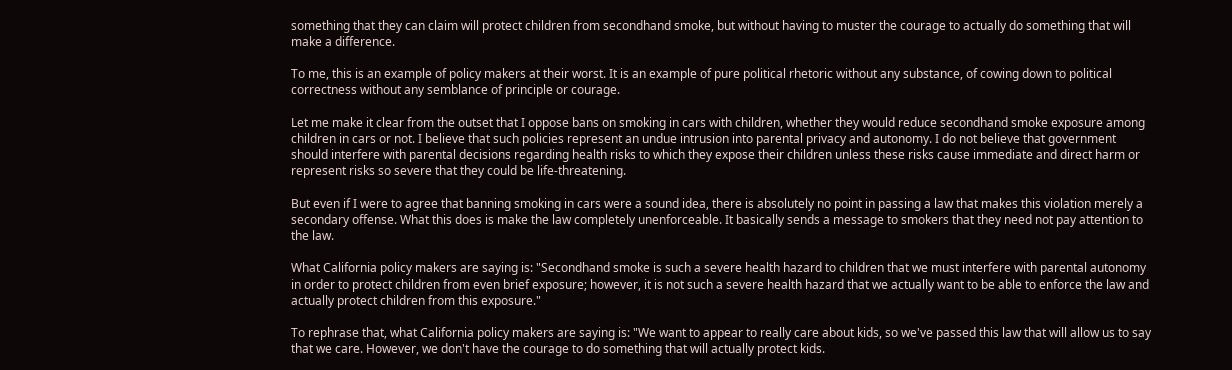something that they can claim will protect children from secondhand smoke, but without having to muster the courage to actually do something that will make a difference.

To me, this is an example of policy makers at their worst. It is an example of pure political rhetoric without any substance, of cowing down to political correctness without any semblance of principle or courage.

Let me make it clear from the outset that I oppose bans on smoking in cars with children, whether they would reduce secondhand smoke exposure among children in cars or not. I believe that such policies represent an undue intrusion into parental privacy and autonomy. I do not believe that government should interfere with parental decisions regarding health risks to which they expose their children unless these risks cause immediate and direct harm or represent risks so severe that they could be life-threatening.

But even if I were to agree that banning smoking in cars were a sound idea, there is absolutely no point in passing a law that makes this violation merely a secondary offense. What this does is make the law completely unenforceable. It basically sends a message to smokers that they need not pay attention to the law.

What California policy makers are saying is: "Secondhand smoke is such a severe health hazard to children that we must interfere with parental autonomy in order to protect children from even brief exposure; however, it is not such a severe health hazard that we actually want to be able to enforce the law and actually protect children from this exposure."

To rephrase that, what California policy makers are saying is: "We want to appear to really care about kids, so we've passed this law that will allow us to say that we care. However, we don't have the courage to do something that will actually protect kids.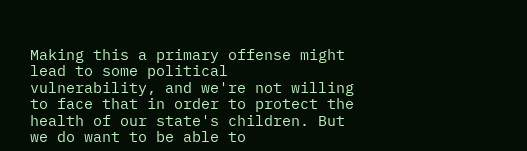Making this a primary offense might lead to some political vulnerability, and we're not willing to face that in order to protect the health of our state's children. But we do want to be able to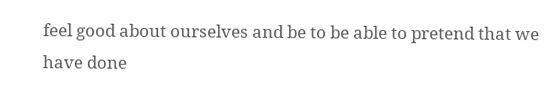feel good about ourselves and be to be able to pretend that we have done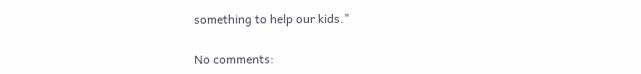something to help our kids."

No comments: